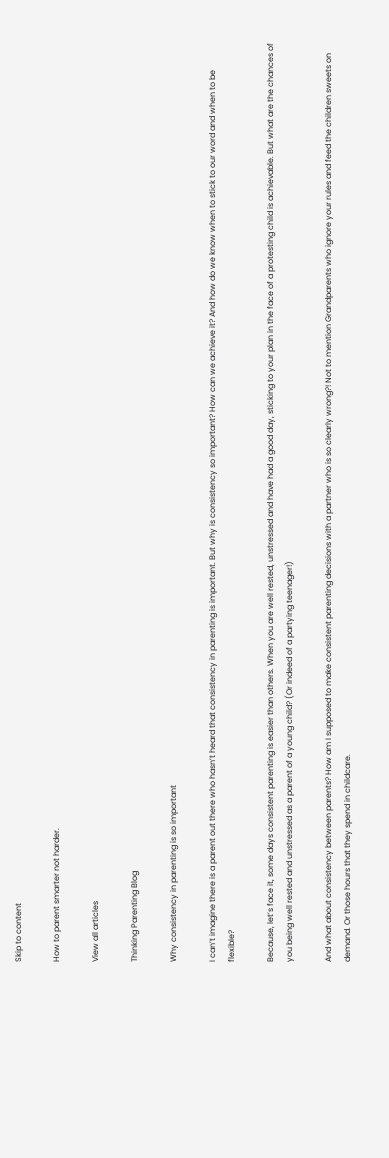Skip to content

How to parent smarter not harder.

View all articles

Thinking Parenting Blog

Why consistency in parenting is so important

I can’t imagine there is a parent out there who hasn’t heard that consistency in parenting is important. But why is consistency so important? How can we achieve it? And how do we know when to stick to our word and when to be flexible?

Because, let’s face it, some days consistent parenting is easier than others. When you are well rested, unstressed and have had a good day, sticking to your plan in the face of a protesting child is achievable. But what are the chances of you being well rested and unstressed as a parent of a young child? (Or indeed of a partying teenager!)

And what about consistency between parents? How am I supposed to make consistent parenting decisions with a partner who is so clearly wrong?! Not to mention Grandparents who ignore your rules and feed the children sweets on demand. Or those hours that they spend in childcare.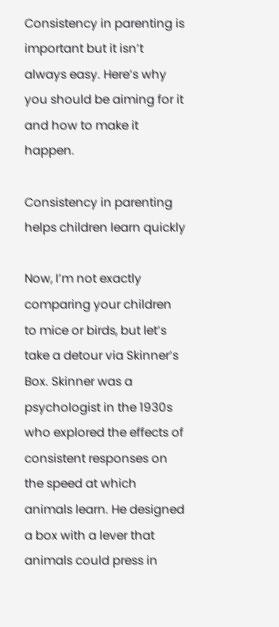Consistency in parenting is important but it isn’t always easy. Here’s why you should be aiming for it and how to make it happen.

Consistency in parenting helps children learn quickly

Now, I’m not exactly comparing your children to mice or birds, but let’s take a detour via Skinner’s Box. Skinner was a psychologist in the 1930s who explored the effects of consistent responses on the speed at which animals learn. He designed a box with a lever that animals could press in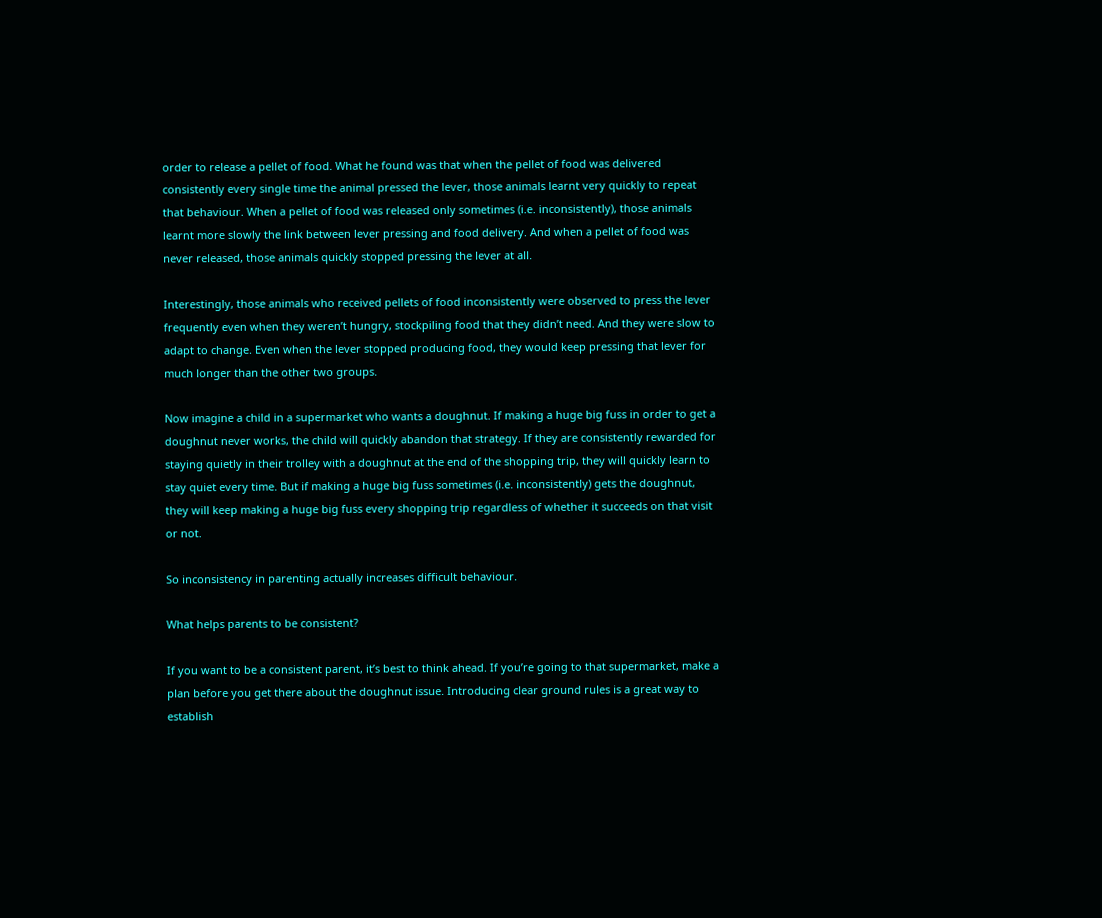order to release a pellet of food. What he found was that when the pellet of food was delivered consistently every single time the animal pressed the lever, those animals learnt very quickly to repeat that behaviour. When a pellet of food was released only sometimes (i.e. inconsistently), those animals learnt more slowly the link between lever pressing and food delivery. And when a pellet of food was never released, those animals quickly stopped pressing the lever at all.

Interestingly, those animals who received pellets of food inconsistently were observed to press the lever frequently even when they weren’t hungry, stockpiling food that they didn’t need. And they were slow to adapt to change. Even when the lever stopped producing food, they would keep pressing that lever for much longer than the other two groups.

Now imagine a child in a supermarket who wants a doughnut. If making a huge big fuss in order to get a doughnut never works, the child will quickly abandon that strategy. If they are consistently rewarded for staying quietly in their trolley with a doughnut at the end of the shopping trip, they will quickly learn to stay quiet every time. But if making a huge big fuss sometimes (i.e. inconsistently) gets the doughnut, they will keep making a huge big fuss every shopping trip regardless of whether it succeeds on that visit or not.

So inconsistency in parenting actually increases difficult behaviour.

What helps parents to be consistent?

If you want to be a consistent parent, it’s best to think ahead. If you’re going to that supermarket, make a plan before you get there about the doughnut issue. Introducing clear ground rules is a great way to establish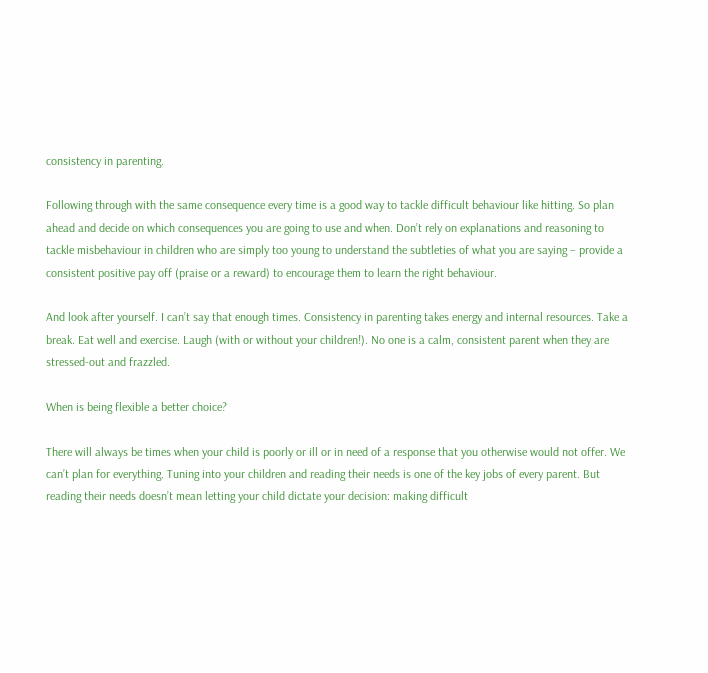consistency in parenting.

Following through with the same consequence every time is a good way to tackle difficult behaviour like hitting. So plan ahead and decide on which consequences you are going to use and when. Don’t rely on explanations and reasoning to tackle misbehaviour in children who are simply too young to understand the subtleties of what you are saying – provide a consistent positive pay off (praise or a reward) to encourage them to learn the right behaviour.

And look after yourself. I can’t say that enough times. Consistency in parenting takes energy and internal resources. Take a break. Eat well and exercise. Laugh (with or without your children!). No one is a calm, consistent parent when they are stressed-out and frazzled.

When is being flexible a better choice?

There will always be times when your child is poorly or ill or in need of a response that you otherwise would not offer. We can’t plan for everything. Tuning into your children and reading their needs is one of the key jobs of every parent. But reading their needs doesn’t mean letting your child dictate your decision: making difficult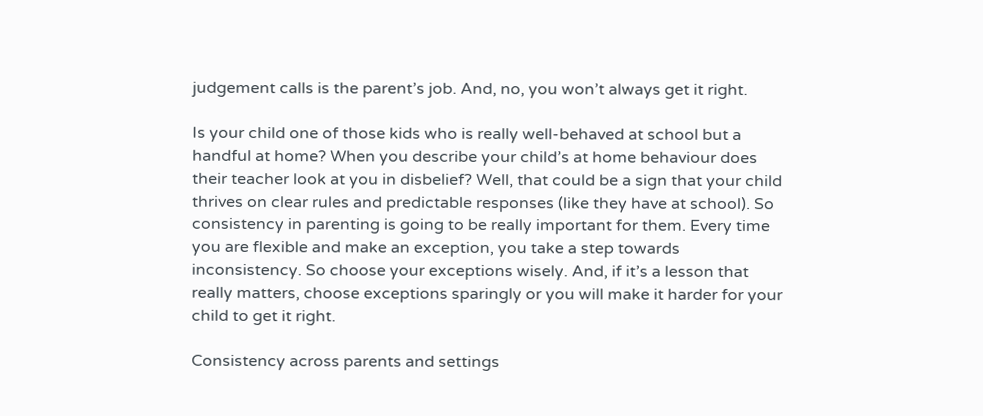judgement calls is the parent’s job. And, no, you won’t always get it right.

Is your child one of those kids who is really well-behaved at school but a handful at home? When you describe your child’s at home behaviour does their teacher look at you in disbelief? Well, that could be a sign that your child thrives on clear rules and predictable responses (like they have at school). So consistency in parenting is going to be really important for them. Every time you are flexible and make an exception, you take a step towards inconsistency. So choose your exceptions wisely. And, if it’s a lesson that really matters, choose exceptions sparingly or you will make it harder for your child to get it right.

Consistency across parents and settings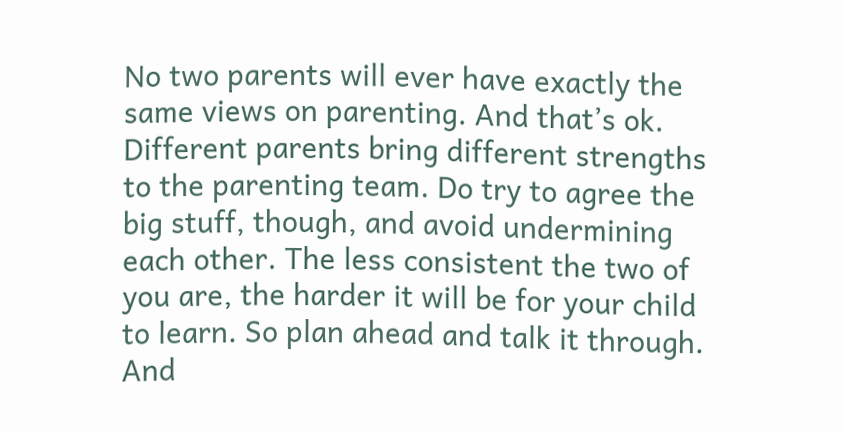No two parents will ever have exactly the same views on parenting. And that’s ok. Different parents bring different strengths to the parenting team. Do try to agree the big stuff, though, and avoid undermining each other. The less consistent the two of you are, the harder it will be for your child to learn. So plan ahead and talk it through. And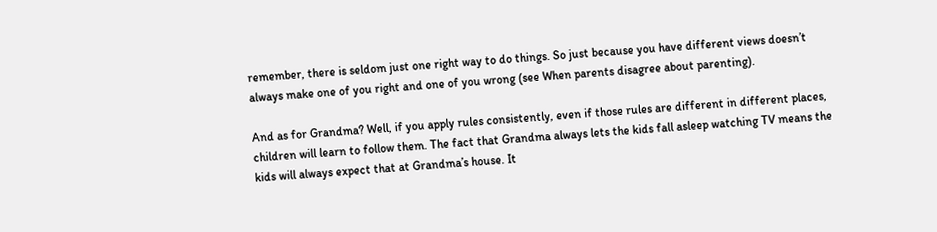remember, there is seldom just one right way to do things. So just because you have different views doesn’t always make one of you right and one of you wrong (see When parents disagree about parenting).

And as for Grandma? Well, if you apply rules consistently, even if those rules are different in different places, children will learn to follow them. The fact that Grandma always lets the kids fall asleep watching TV means the kids will always expect that at Grandma’s house. It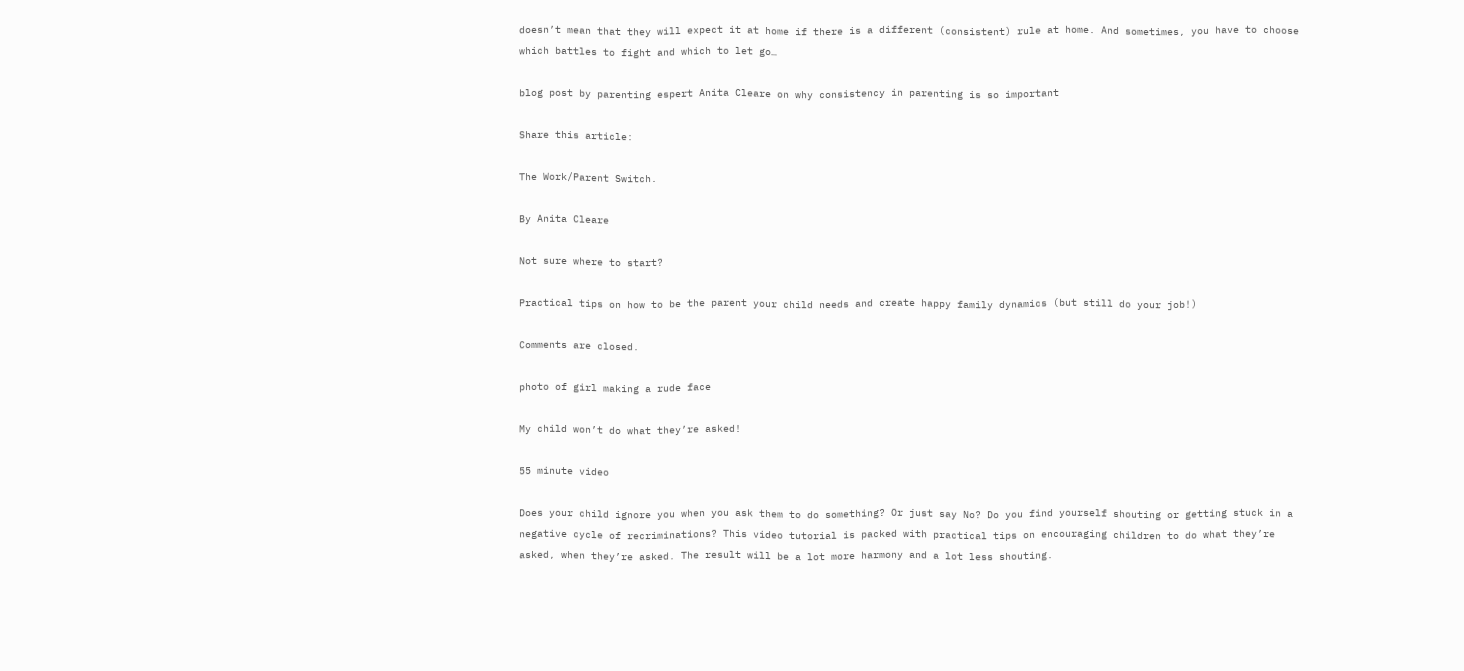doesn’t mean that they will expect it at home if there is a different (consistent) rule at home. And sometimes, you have to choose which battles to fight and which to let go…

blog post by parenting espert Anita Cleare on why consistency in parenting is so important

Share this article:

The Work/Parent Switch.

By Anita Cleare

Not sure where to start?

Practical tips on how to be the parent your child needs and create happy family dynamics (but still do your job!)

Comments are closed.

photo of girl making a rude face

My child won’t do what they’re asked!

55 minute video

Does your child ignore you when you ask them to do something? Or just say No? Do you find yourself shouting or getting stuck in a negative cycle of recriminations? This video tutorial is packed with practical tips on encouraging children to do what they’re asked, when they’re asked. The result will be a lot more harmony and a lot less shouting.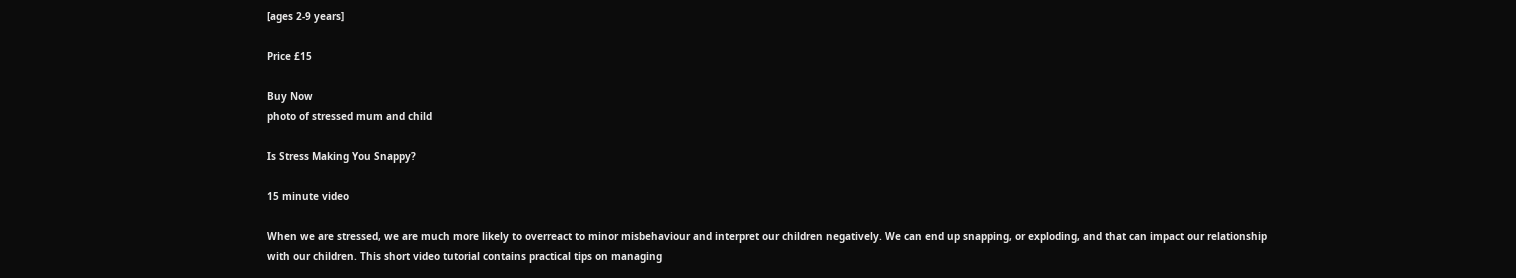[ages 2-9 years]

Price £15

Buy Now
photo of stressed mum and child

Is Stress Making You Snappy?

15 minute video

When we are stressed, we are much more likely to overreact to minor misbehaviour and interpret our children negatively. We can end up snapping, or exploding, and that can impact our relationship with our children. This short video tutorial contains practical tips on managing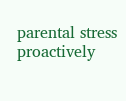parental stress proactively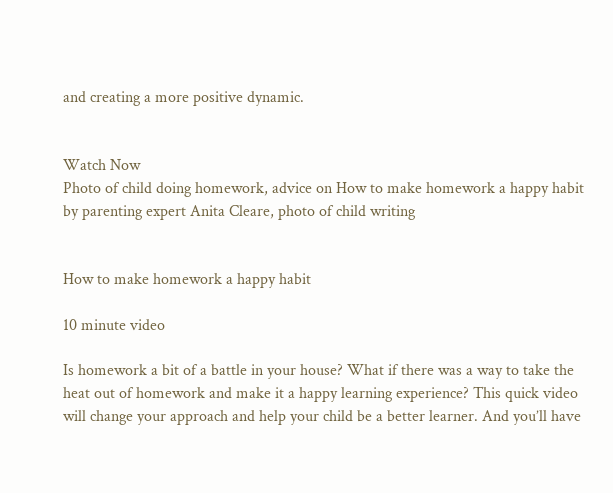and creating a more positive dynamic.


Watch Now
Photo of child doing homework, advice on How to make homework a happy habit by parenting expert Anita Cleare, photo of child writing


How to make homework a happy habit

10 minute video

Is homework a bit of a battle in your house? What if there was a way to take the heat out of homework and make it a happy learning experience? This quick video will change your approach and help your child be a better learner. And you’ll have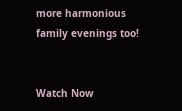more harmonious family evenings too!


Watch Now